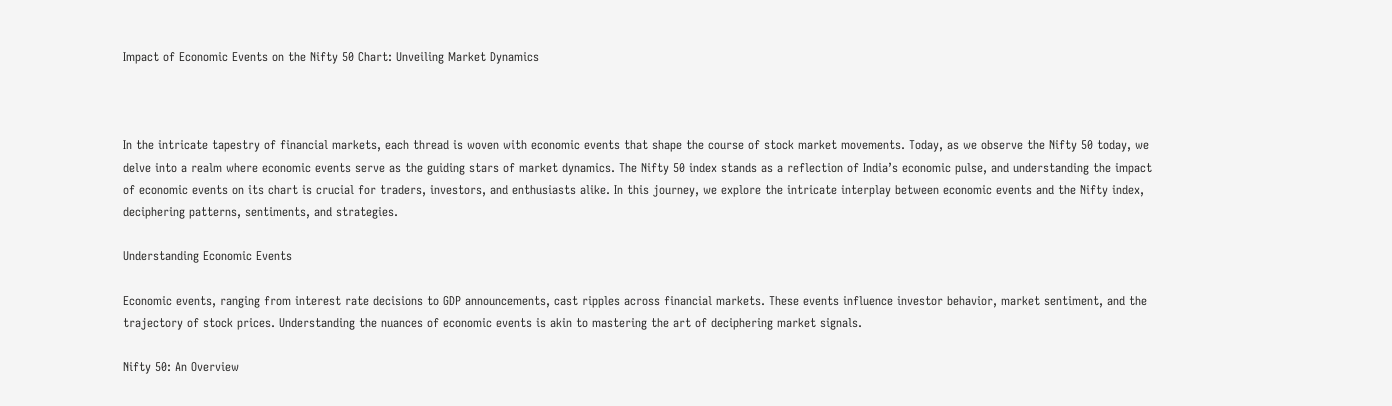Impact of Economic Events on the Nifty 50 Chart: Unveiling Market Dynamics



In the intricate tapestry of financial markets, each thread is woven with economic events that shape the course of stock market movements. Today, as we observe the Nifty 50 today, we delve into a realm where economic events serve as the guiding stars of market dynamics. The Nifty 50 index stands as a reflection of India’s economic pulse, and understanding the impact of economic events on its chart is crucial for traders, investors, and enthusiasts alike. In this journey, we explore the intricate interplay between economic events and the Nifty index, deciphering patterns, sentiments, and strategies.

Understanding Economic Events

Economic events, ranging from interest rate decisions to GDP announcements, cast ripples across financial markets. These events influence investor behavior, market sentiment, and the trajectory of stock prices. Understanding the nuances of economic events is akin to mastering the art of deciphering market signals.

Nifty 50: An Overview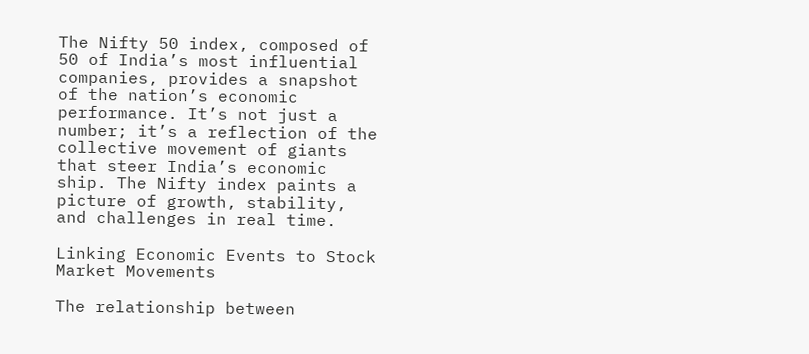The Nifty 50 index, composed of 50 of India’s most influential companies, provides a snapshot of the nation’s economic performance. It’s not just a number; it’s a reflection of the collective movement of giants that steer India’s economic ship. The Nifty index paints a picture of growth, stability, and challenges in real time.

Linking Economic Events to Stock Market Movements

The relationship between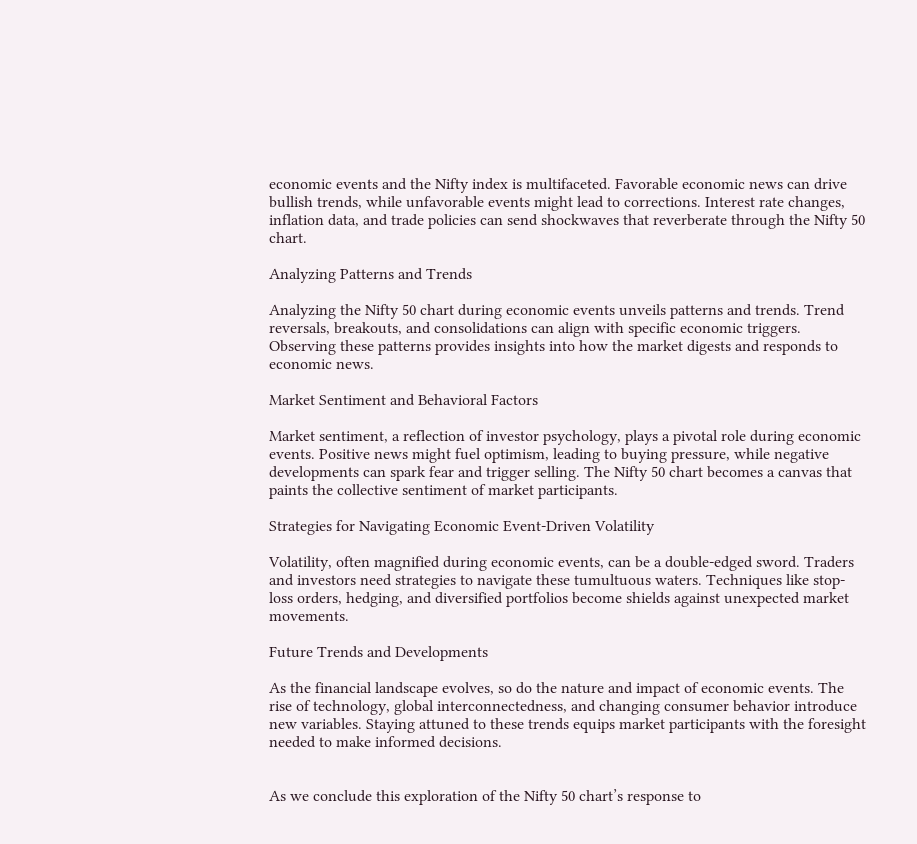economic events and the Nifty index is multifaceted. Favorable economic news can drive bullish trends, while unfavorable events might lead to corrections. Interest rate changes, inflation data, and trade policies can send shockwaves that reverberate through the Nifty 50 chart.

Analyzing Patterns and Trends

Analyzing the Nifty 50 chart during economic events unveils patterns and trends. Trend reversals, breakouts, and consolidations can align with specific economic triggers. Observing these patterns provides insights into how the market digests and responds to economic news.

Market Sentiment and Behavioral Factors

Market sentiment, a reflection of investor psychology, plays a pivotal role during economic events. Positive news might fuel optimism, leading to buying pressure, while negative developments can spark fear and trigger selling. The Nifty 50 chart becomes a canvas that paints the collective sentiment of market participants.

Strategies for Navigating Economic Event-Driven Volatility

Volatility, often magnified during economic events, can be a double-edged sword. Traders and investors need strategies to navigate these tumultuous waters. Techniques like stop-loss orders, hedging, and diversified portfolios become shields against unexpected market movements.

Future Trends and Developments

As the financial landscape evolves, so do the nature and impact of economic events. The rise of technology, global interconnectedness, and changing consumer behavior introduce new variables. Staying attuned to these trends equips market participants with the foresight needed to make informed decisions.


As we conclude this exploration of the Nifty 50 chart’s response to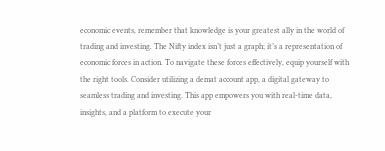economic events, remember that knowledge is your greatest ally in the world of trading and investing. The Nifty index isn’t just a graph; it’s a representation of economic forces in action. To navigate these forces effectively, equip yourself with the right tools. Consider utilizing a demat account app, a digital gateway to seamless trading and investing. This app empowers you with real-time data, insights, and a platform to execute your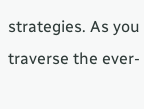strategies. As you traverse the ever-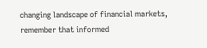changing landscape of financial markets, remember that informed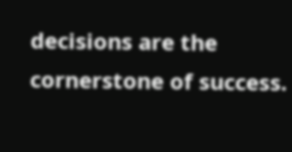decisions are the cornerstone of success.